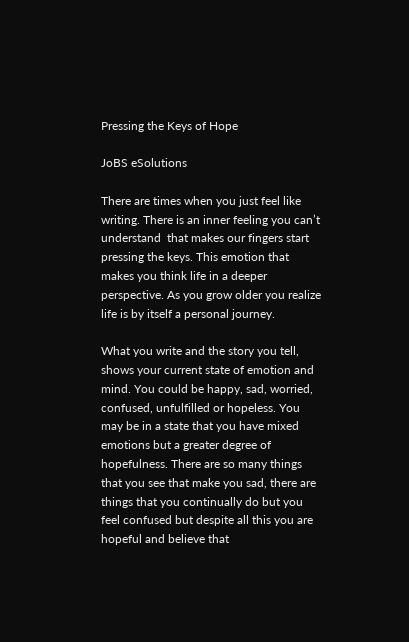Pressing the Keys of Hope

JoBS eSolutions

There are times when you just feel like writing. There is an inner feeling you can’t understand  that makes our fingers start pressing the keys. This emotion that makes you think life in a deeper perspective. As you grow older you realize life is by itself a personal journey.

What you write and the story you tell, shows your current state of emotion and mind. You could be happy, sad, worried, confused, unfulfilled or hopeless. You may be in a state that you have mixed emotions but a greater degree of hopefulness. There are so many things that you see that make you sad, there are things that you continually do but you feel confused but despite all this you are hopeful and believe that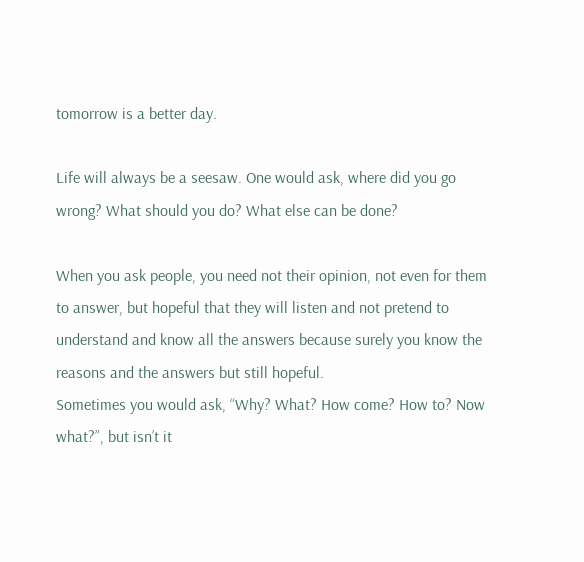tomorrow is a better day.

Life will always be a seesaw. One would ask, where did you go wrong? What should you do? What else can be done?

When you ask people, you need not their opinion, not even for them to answer, but hopeful that they will listen and not pretend to understand and know all the answers because surely you know the reasons and the answers but still hopeful.
Sometimes you would ask, “Why? What? How come? How to? Now what?”, but isn’t it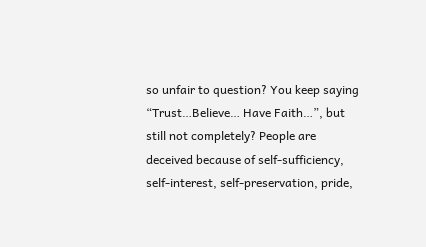so unfair to question? You keep saying “Trust…Believe… Have Faith…”, but still not completely? People are deceived because of self-sufficiency, self-interest, self-preservation, pride,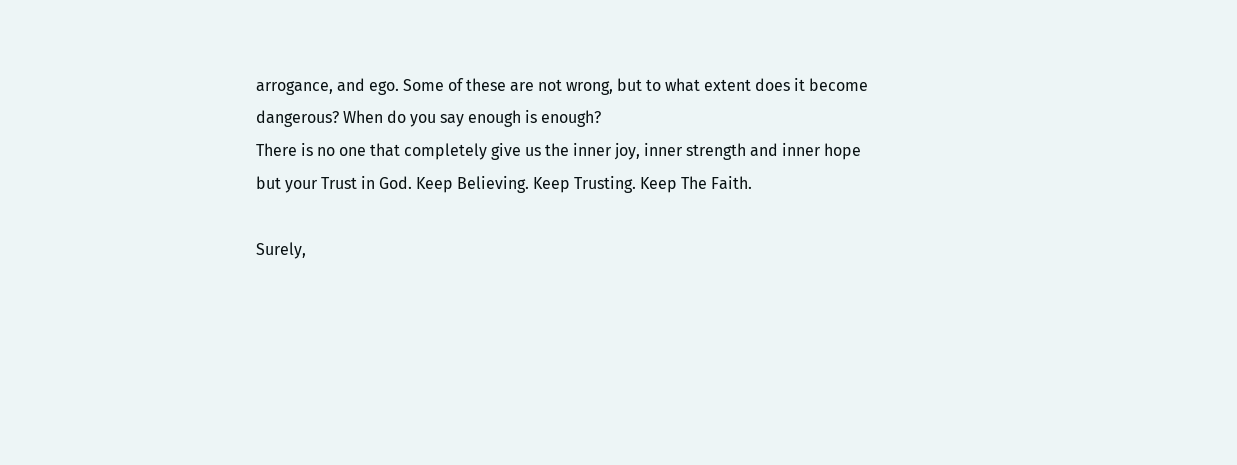arrogance, and ego. Some of these are not wrong, but to what extent does it become dangerous? When do you say enough is enough?
There is no one that completely give us the inner joy, inner strength and inner hope but your Trust in God. Keep Believing. Keep Trusting. Keep The Faith.

Surely,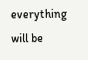everything will be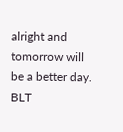alright and tomorrow will be a better day. BLT